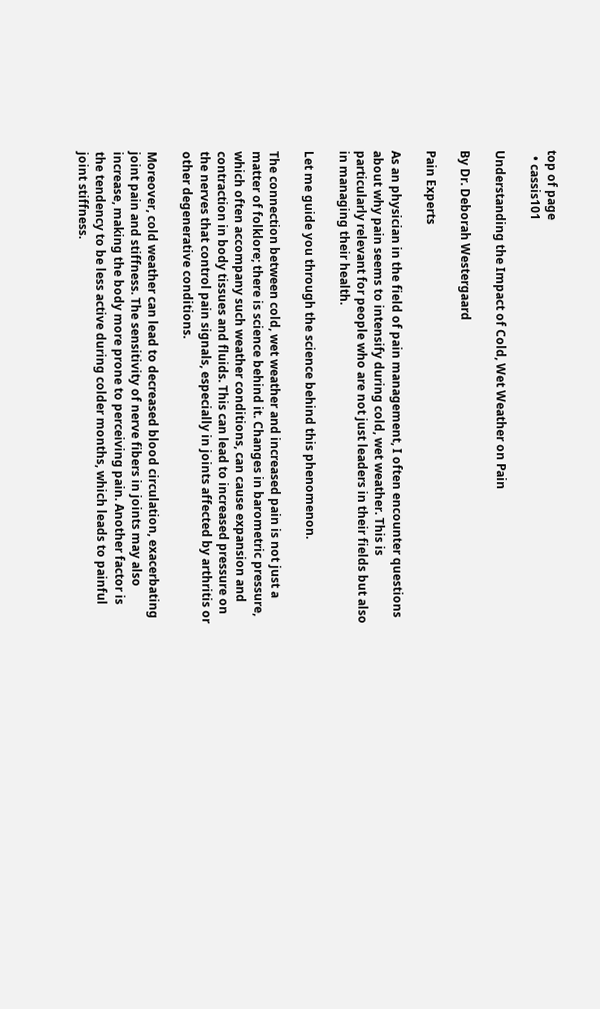top of page
  • cassis101

Understanding the Impact of Cold, Wet Weather on Pain

By Dr. Deborah Westergaard

Pain Experts

As an physician in the field of pain management, I often encounter questions about why pain seems to intensify during cold, wet weather. This is particularly relevant for people who are not just leaders in their fields but also in managing their health.

Let me guide you through the science behind this phenomenon.

The connection between cold, wet weather and increased pain is not just a matter of folklore; there is science behind it. Changes in barometric pressure, which often accompany such weather conditions, can cause expansion and contraction in body tissues and fluids. This can lead to increased pressure on the nerves that control pain signals, especially in joints affected by arthritis or other degenerative conditions.

Moreover, cold weather can lead to decreased blood circulation, exacerbating joint pain and stiffness. The sensitivity of nerve fibers in joints may also increase, making the body more prone to perceiving pain. Another factor is the tendency to be less active during colder months, which leads to painful joint stiffness.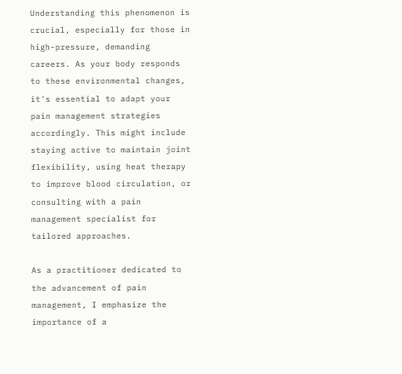Understanding this phenomenon is crucial, especially for those in high-pressure, demanding careers. As your body responds to these environmental changes, it's essential to adapt your pain management strategies accordingly. This might include staying active to maintain joint flexibility, using heat therapy to improve blood circulation, or consulting with a pain management specialist for tailored approaches.

As a practitioner dedicated to the advancement of pain management, I emphasize the importance of a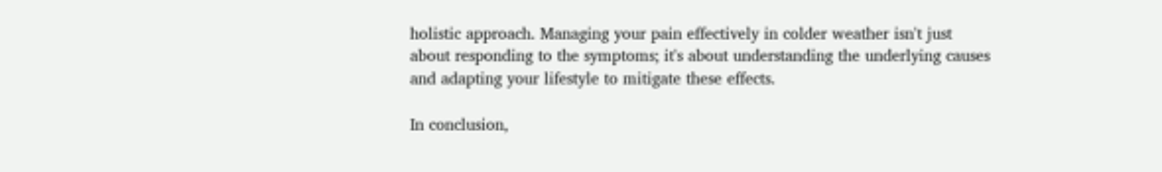holistic approach. Managing your pain effectively in colder weather isn't just about responding to the symptoms; it's about understanding the underlying causes and adapting your lifestyle to mitigate these effects.

In conclusion,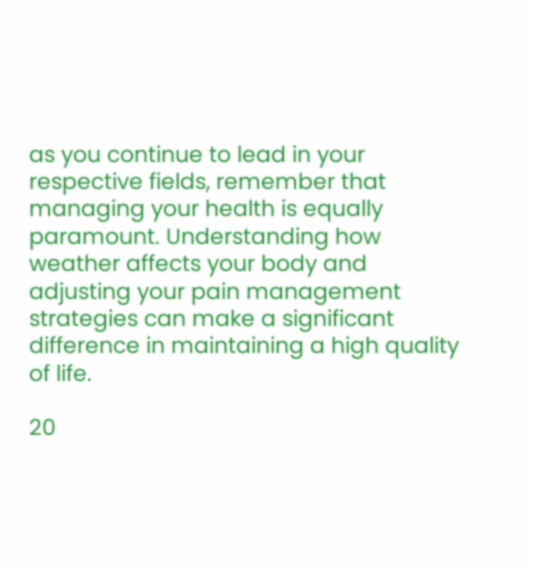as you continue to lead in your respective fields, remember that managing your health is equally paramount. Understanding how weather affects your body and adjusting your pain management strategies can make a significant difference in maintaining a high quality of life.

20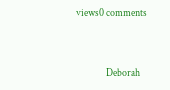views0 comments


               Deborah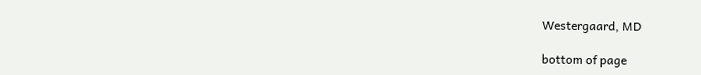Westergaard, MD

bottom of page